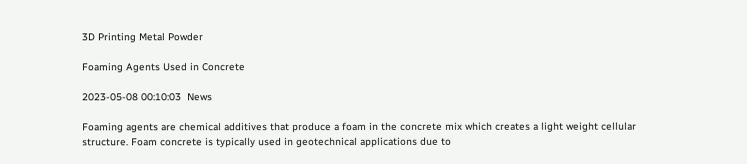3D Printing Metal Powder

Foaming Agents Used in Concrete

2023-05-08 00:10:03  News

Foaming agents are chemical additives that produce a foam in the concrete mix which creates a light weight cellular structure. Foam concrete is typically used in geotechnical applications due to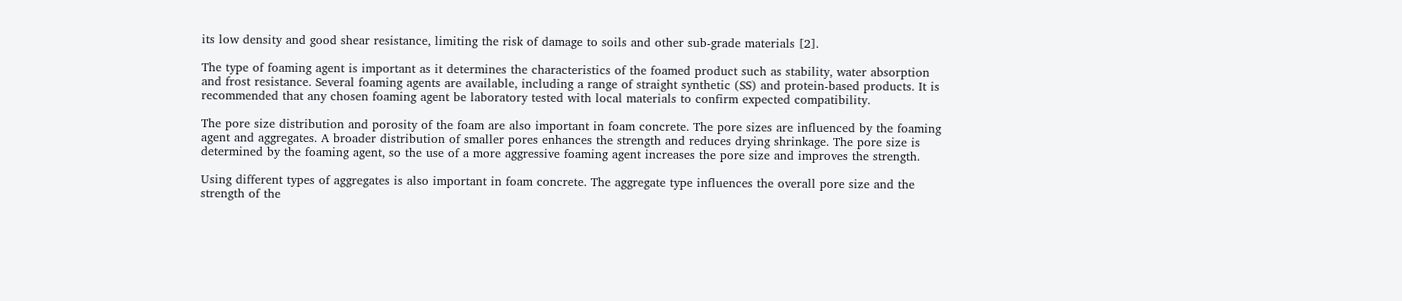its low density and good shear resistance, limiting the risk of damage to soils and other sub-grade materials [2].

The type of foaming agent is important as it determines the characteristics of the foamed product such as stability, water absorption and frost resistance. Several foaming agents are available, including a range of straight synthetic (SS) and protein-based products. It is recommended that any chosen foaming agent be laboratory tested with local materials to confirm expected compatibility.

The pore size distribution and porosity of the foam are also important in foam concrete. The pore sizes are influenced by the foaming agent and aggregates. A broader distribution of smaller pores enhances the strength and reduces drying shrinkage. The pore size is determined by the foaming agent, so the use of a more aggressive foaming agent increases the pore size and improves the strength.

Using different types of aggregates is also important in foam concrete. The aggregate type influences the overall pore size and the strength of the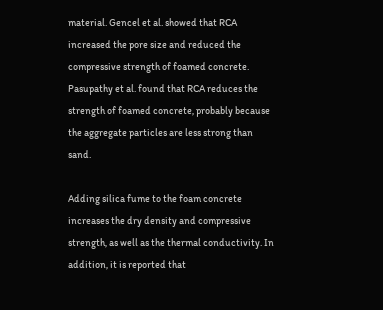material. Gencel et al. showed that RCA increased the pore size and reduced the compressive strength of foamed concrete. Pasupathy et al. found that RCA reduces the strength of foamed concrete, probably because the aggregate particles are less strong than sand.

Adding silica fume to the foam concrete increases the dry density and compressive strength, as well as the thermal conductivity. In addition, it is reported that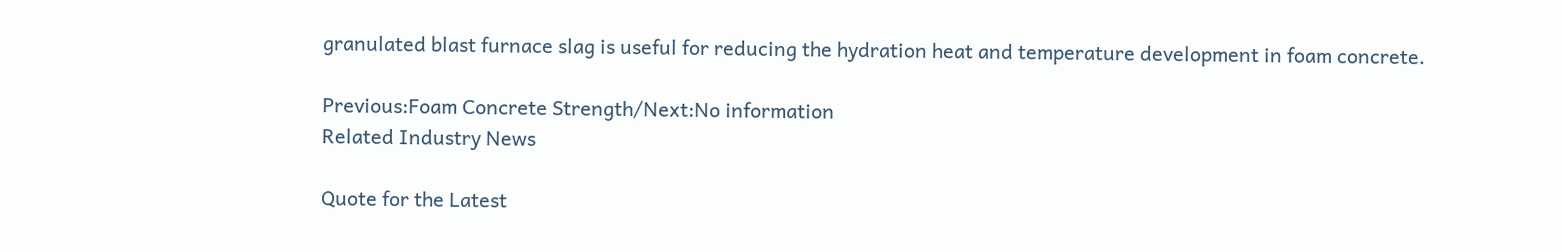granulated blast furnace slag is useful for reducing the hydration heat and temperature development in foam concrete.

Previous:Foam Concrete Strength/Next:No information
Related Industry News

Quote for the Latest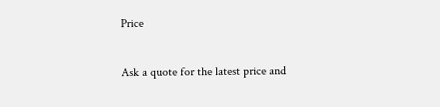Price

Ask a quote for the latest price and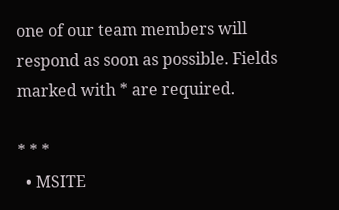one of our team members will respond as soon as possible. Fields marked with * are required.

* * *
  • MSITE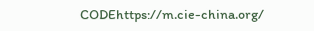CODEhttps://m.cie-china.org/